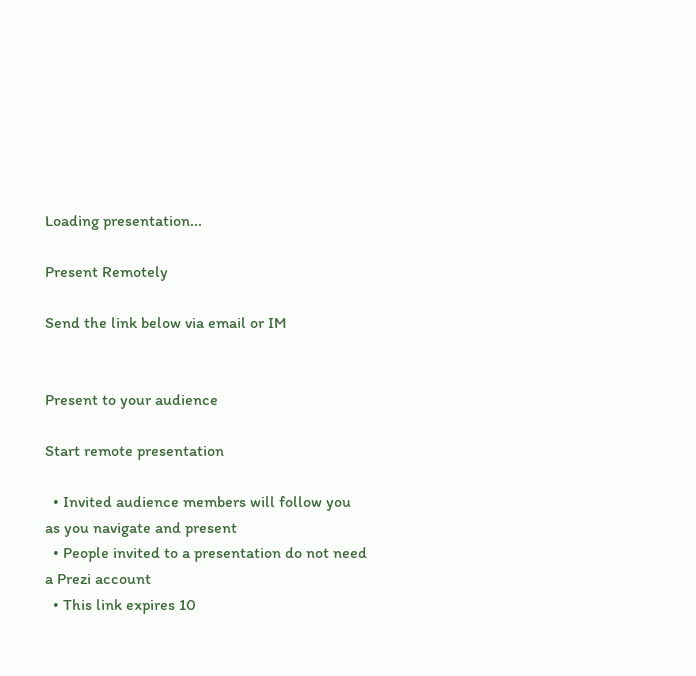Loading presentation...

Present Remotely

Send the link below via email or IM


Present to your audience

Start remote presentation

  • Invited audience members will follow you as you navigate and present
  • People invited to a presentation do not need a Prezi account
  • This link expires 10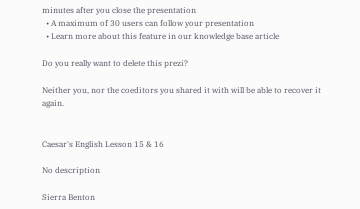minutes after you close the presentation
  • A maximum of 30 users can follow your presentation
  • Learn more about this feature in our knowledge base article

Do you really want to delete this prezi?

Neither you, nor the coeditors you shared it with will be able to recover it again.


Caesar's English Lesson 15 & 16

No description

Sierra Benton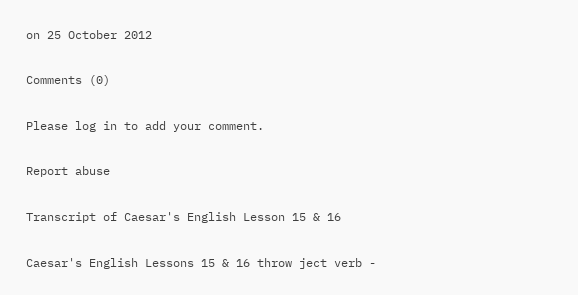on 25 October 2012

Comments (0)

Please log in to add your comment.

Report abuse

Transcript of Caesar's English Lesson 15 & 16

Caesar's English Lessons 15 & 16 throw ject verb -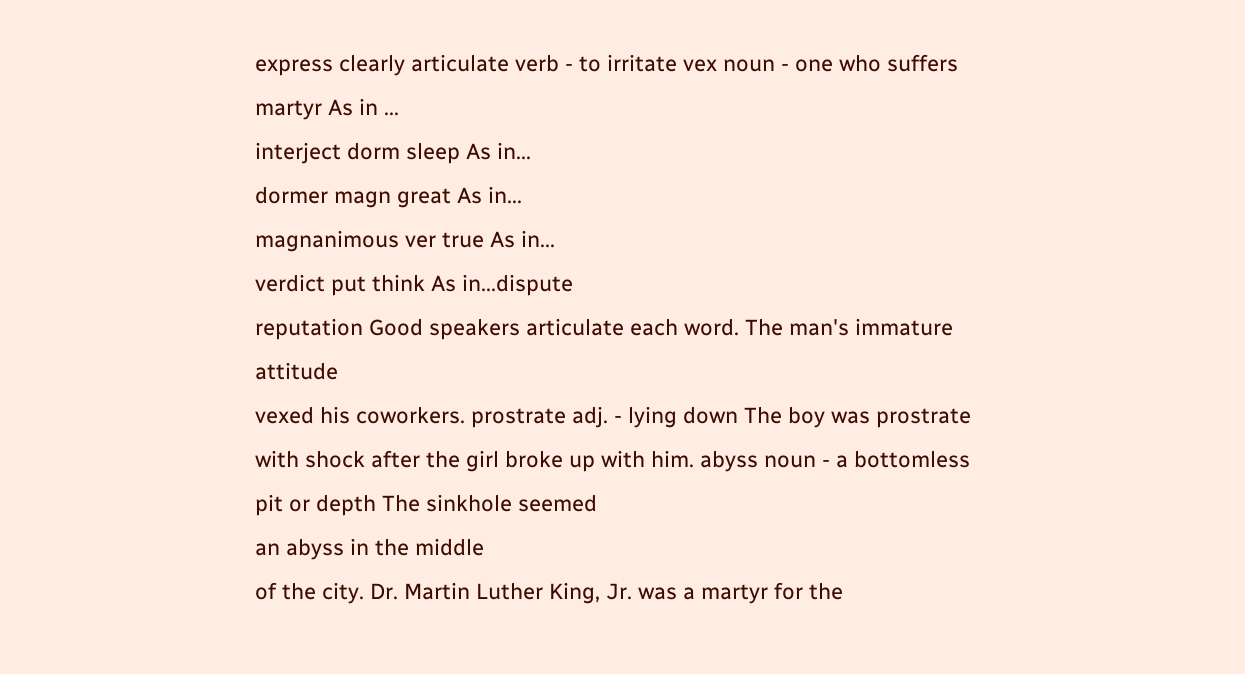express clearly articulate verb - to irritate vex noun - one who suffers martyr As in ...
interject dorm sleep As in...
dormer magn great As in...
magnanimous ver true As in...
verdict put think As in...dispute
reputation Good speakers articulate each word. The man's immature attitude
vexed his coworkers. prostrate adj. - lying down The boy was prostrate with shock after the girl broke up with him. abyss noun - a bottomless
pit or depth The sinkhole seemed
an abyss in the middle
of the city. Dr. Martin Luther King, Jr. was a martyr for the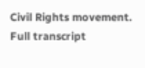Civil Rights movement.
Full transcript